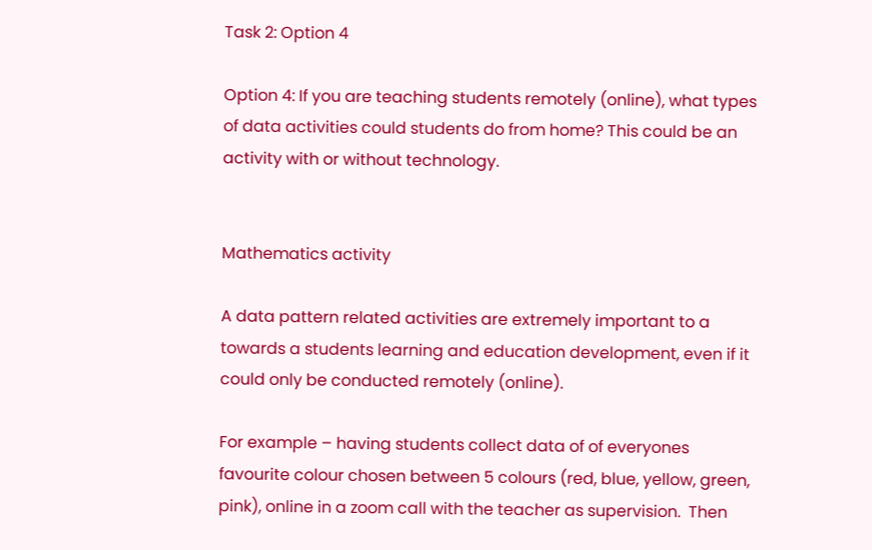Task 2: Option 4

Option 4: If you are teaching students remotely (online), what types of data activities could students do from home? This could be an activity with or without technology.


Mathematics activity

A data pattern related activities are extremely important to a towards a students learning and education development, even if it could only be conducted remotely (online).

For example – having students collect data of of everyones favourite colour chosen between 5 colours (red, blue, yellow, green, pink), online in a zoom call with the teacher as supervision.  Then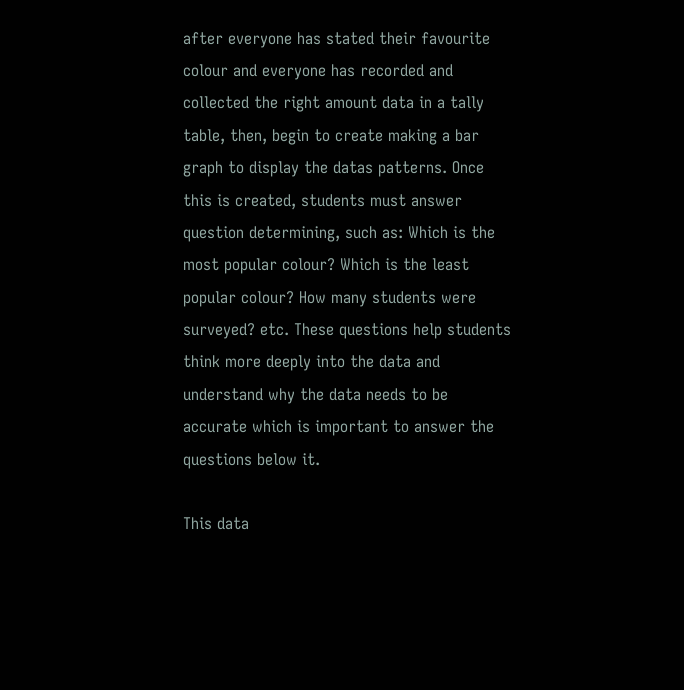after everyone has stated their favourite colour and everyone has recorded and collected the right amount data in a tally table, then, begin to create making a bar graph to display the datas patterns. Once this is created, students must answer question determining, such as: Which is the most popular colour? Which is the least popular colour? How many students were surveyed? etc. These questions help students think more deeply into the data and understand why the data needs to be accurate which is important to answer the questions below it.

This data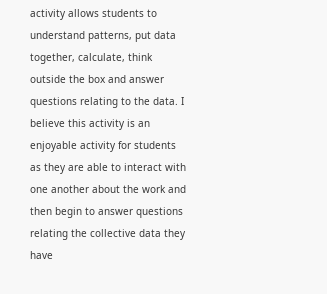activity allows students to understand patterns, put data together, calculate, think outside the box and answer questions relating to the data. I believe this activity is an enjoyable activity for students as they are able to interact with one another about the work and then begin to answer questions relating the collective data they have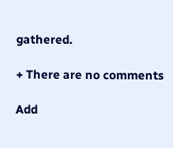gathered.

+ There are no comments

Add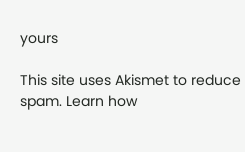yours

This site uses Akismet to reduce spam. Learn how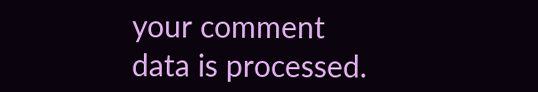your comment data is processed.